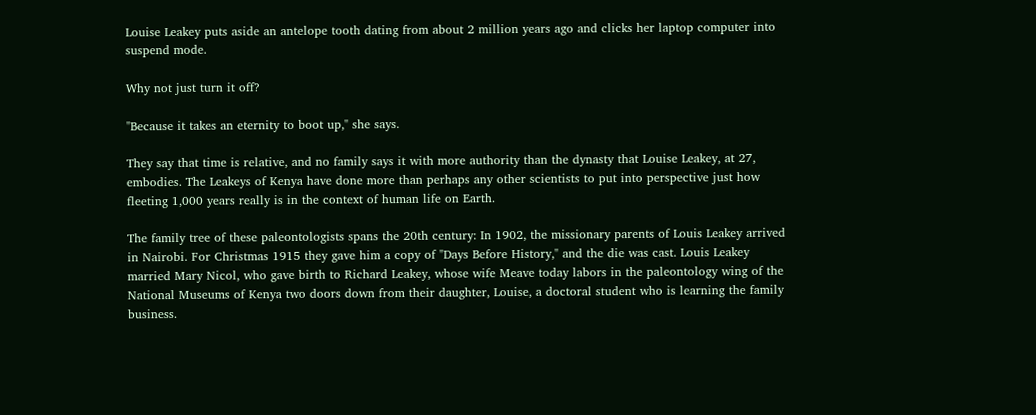Louise Leakey puts aside an antelope tooth dating from about 2 million years ago and clicks her laptop computer into suspend mode.

Why not just turn it off?

"Because it takes an eternity to boot up," she says.

They say that time is relative, and no family says it with more authority than the dynasty that Louise Leakey, at 27, embodies. The Leakeys of Kenya have done more than perhaps any other scientists to put into perspective just how fleeting 1,000 years really is in the context of human life on Earth.

The family tree of these paleontologists spans the 20th century: In 1902, the missionary parents of Louis Leakey arrived in Nairobi. For Christmas 1915 they gave him a copy of "Days Before History," and the die was cast. Louis Leakey married Mary Nicol, who gave birth to Richard Leakey, whose wife Meave today labors in the paleontology wing of the National Museums of Kenya two doors down from their daughter, Louise, a doctoral student who is learning the family business.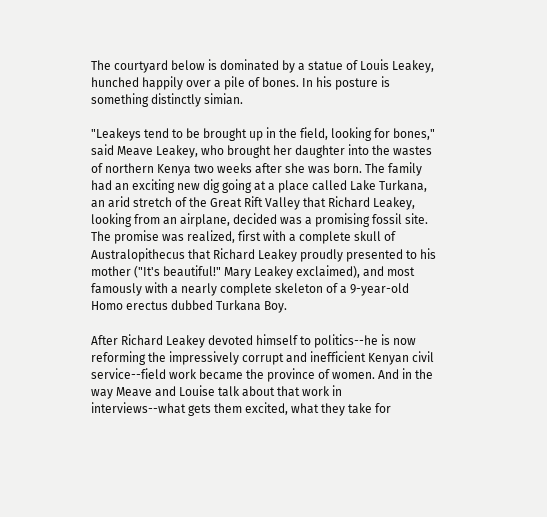The courtyard below is dominated by a statue of Louis Leakey, hunched happily over a pile of bones. In his posture is something distinctly simian.

"Leakeys tend to be brought up in the field, looking for bones," said Meave Leakey, who brought her daughter into the wastes of northern Kenya two weeks after she was born. The family had an exciting new dig going at a place called Lake Turkana, an arid stretch of the Great Rift Valley that Richard Leakey, looking from an airplane, decided was a promising fossil site. The promise was realized, first with a complete skull of Australopithecus that Richard Leakey proudly presented to his mother ("It's beautiful!" Mary Leakey exclaimed), and most famously with a nearly complete skeleton of a 9-year-old Homo erectus dubbed Turkana Boy.

After Richard Leakey devoted himself to politics--he is now reforming the impressively corrupt and inefficient Kenyan civil service--field work became the province of women. And in the way Meave and Louise talk about that work in interviews--what gets them excited, what they take for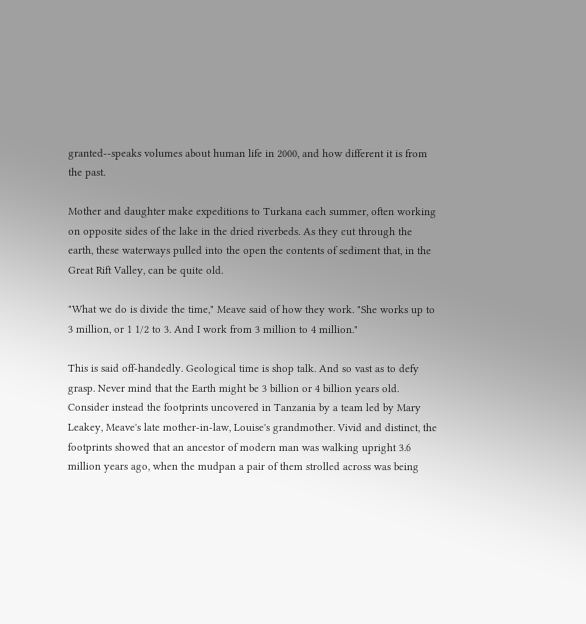granted--speaks volumes about human life in 2000, and how different it is from the past.

Mother and daughter make expeditions to Turkana each summer, often working on opposite sides of the lake in the dried riverbeds. As they cut through the earth, these waterways pulled into the open the contents of sediment that, in the Great Rift Valley, can be quite old.

"What we do is divide the time," Meave said of how they work. "She works up to 3 million, or 1 1/2 to 3. And I work from 3 million to 4 million."

This is said off-handedly. Geological time is shop talk. And so vast as to defy grasp. Never mind that the Earth might be 3 billion or 4 billion years old. Consider instead the footprints uncovered in Tanzania by a team led by Mary Leakey, Meave's late mother-in-law, Louise's grandmother. Vivid and distinct, the footprints showed that an ancestor of modern man was walking upright 3.6 million years ago, when the mudpan a pair of them strolled across was being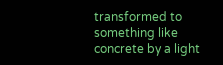transformed to something like concrete by a light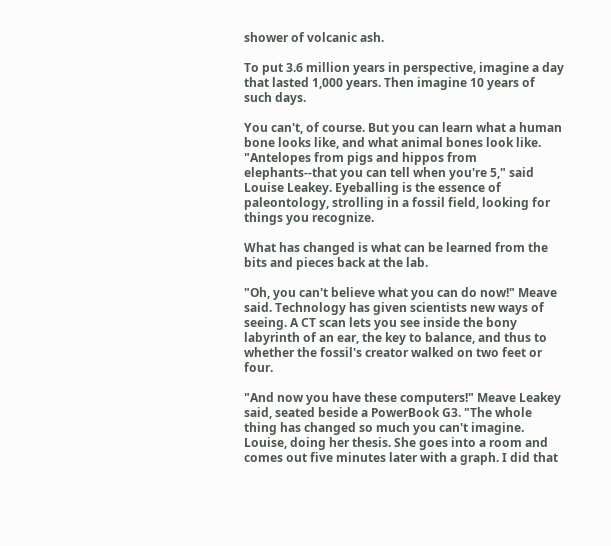shower of volcanic ash.

To put 3.6 million years in perspective, imagine a day that lasted 1,000 years. Then imagine 10 years of such days.

You can't, of course. But you can learn what a human bone looks like, and what animal bones look like. "Antelopes from pigs and hippos from elephants--that you can tell when you're 5," said Louise Leakey. Eyeballing is the essence of paleontology, strolling in a fossil field, looking for things you recognize.

What has changed is what can be learned from the bits and pieces back at the lab.

"Oh, you can't believe what you can do now!" Meave said. Technology has given scientists new ways of seeing. A CT scan lets you see inside the bony labyrinth of an ear, the key to balance, and thus to whether the fossil's creator walked on two feet or four.

"And now you have these computers!" Meave Leakey said, seated beside a PowerBook G3. "The whole thing has changed so much you can't imagine. Louise, doing her thesis. She goes into a room and comes out five minutes later with a graph. I did that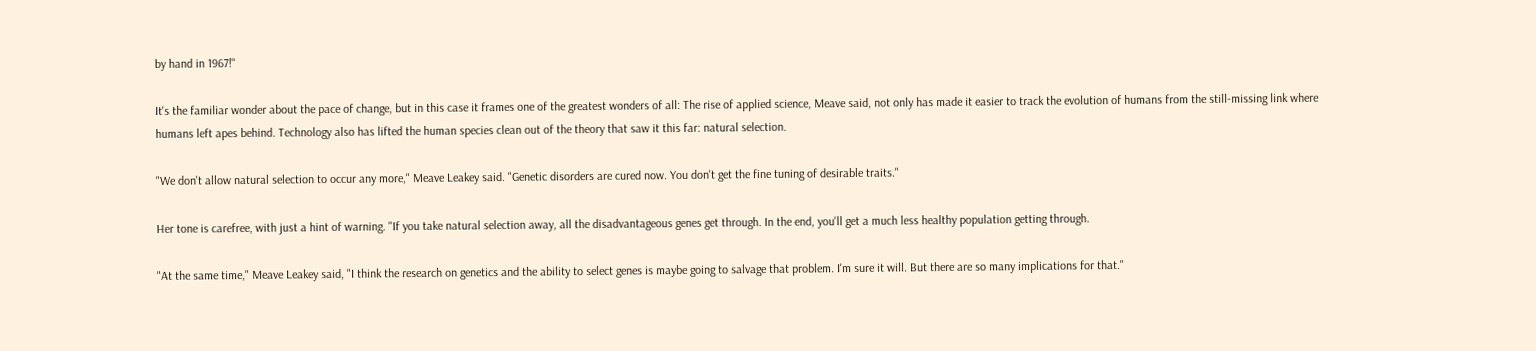by hand in 1967!"

It's the familiar wonder about the pace of change, but in this case it frames one of the greatest wonders of all: The rise of applied science, Meave said, not only has made it easier to track the evolution of humans from the still-missing link where humans left apes behind. Technology also has lifted the human species clean out of the theory that saw it this far: natural selection.

"We don't allow natural selection to occur any more," Meave Leakey said. "Genetic disorders are cured now. You don't get the fine tuning of desirable traits."

Her tone is carefree, with just a hint of warning. "If you take natural selection away, all the disadvantageous genes get through. In the end, you'll get a much less healthy population getting through.

"At the same time," Meave Leakey said, "I think the research on genetics and the ability to select genes is maybe going to salvage that problem. I'm sure it will. But there are so many implications for that."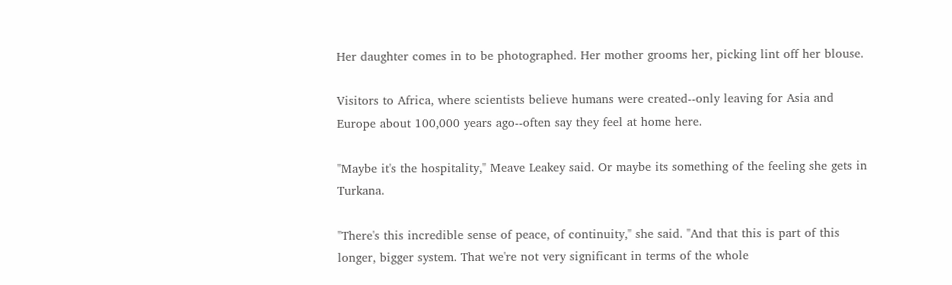Her daughter comes in to be photographed. Her mother grooms her, picking lint off her blouse.

Visitors to Africa, where scientists believe humans were created--only leaving for Asia and Europe about 100,000 years ago--often say they feel at home here.

"Maybe it's the hospitality," Meave Leakey said. Or maybe its something of the feeling she gets in Turkana.

"There's this incredible sense of peace, of continuity," she said. "And that this is part of this longer, bigger system. That we're not very significant in terms of the whole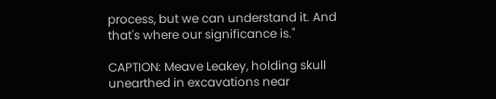process, but we can understand it. And that's where our significance is."

CAPTION: Meave Leakey, holding skull unearthed in excavations near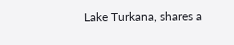Lake Turkana, shares a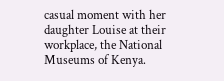casual moment with her daughter Louise at their workplace, the National Museums of Kenya.